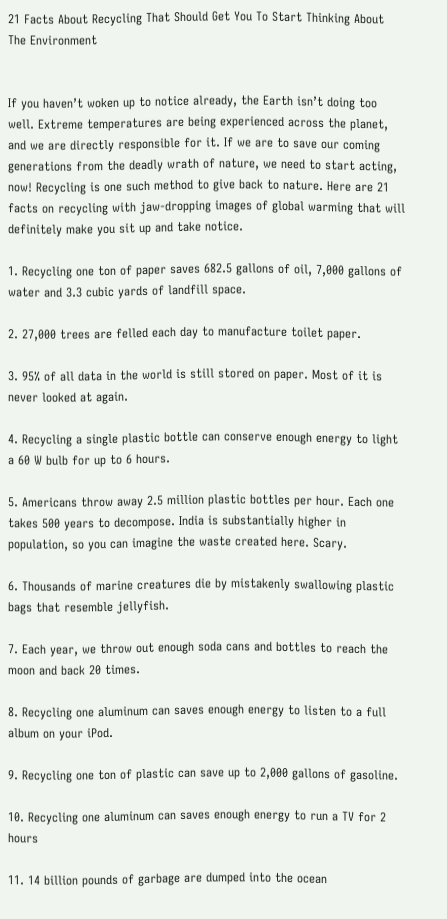21 Facts About Recycling That Should Get You To Start Thinking About The Environment


If you haven’t woken up to notice already, the Earth isn’t doing too well. Extreme temperatures are being experienced across the planet, and we are directly responsible for it. If we are to save our coming generations from the deadly wrath of nature, we need to start acting, now! Recycling is one such method to give back to nature. Here are 21 facts on recycling with jaw-dropping images of global warming that will definitely make you sit up and take notice.

1. Recycling one ton of paper saves 682.5 gallons of oil, 7,000 gallons of water and 3.3 cubic yards of landfill space.

2. 27,000 trees are felled each day to manufacture toilet paper.

3. 95% of all data in the world is still stored on paper. Most of it is never looked at again.

4. Recycling a single plastic bottle can conserve enough energy to light a 60 W bulb for up to 6 hours.

5. Americans throw away 2.5 million plastic bottles per hour. Each one takes 500 years to decompose. India is substantially higher in population, so you can imagine the waste created here. Scary.

6. Thousands of marine creatures die by mistakenly swallowing plastic bags that resemble jellyfish.

7. Each year, we throw out enough soda cans and bottles to reach the moon and back 20 times.

8. Recycling one aluminum can saves enough energy to listen to a full album on your iPod.

9. Recycling one ton of plastic can save up to 2,000 gallons of gasoline.

10. Recycling one aluminum can saves enough energy to run a TV for 2 hours

11. 14 billion pounds of garbage are dumped into the ocean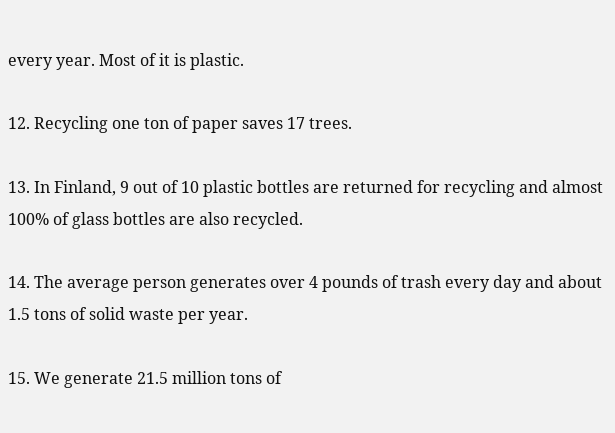every year. Most of it is plastic.

12. Recycling one ton of paper saves 17 trees.

13. In Finland, 9 out of 10 plastic bottles are returned for recycling and almost 100% of glass bottles are also recycled.

14. The average person generates over 4 pounds of trash every day and about 1.5 tons of solid waste per year.

15. We generate 21.5 million tons of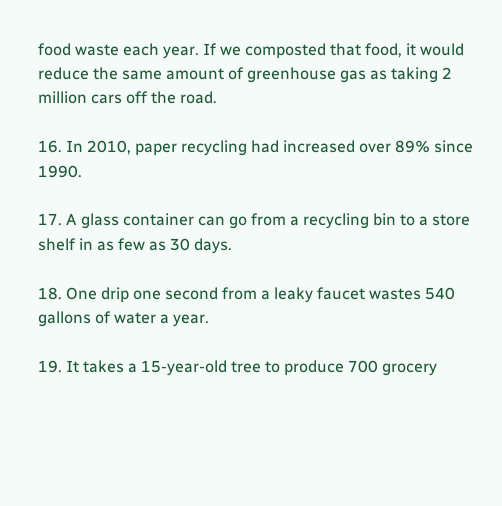food waste each year. If we composted that food, it would reduce the same amount of greenhouse gas as taking 2 million cars off the road.

16. In 2010, paper recycling had increased over 89% since 1990.

17. A glass container can go from a recycling bin to a store shelf in as few as 30 days.

18. One drip one second from a leaky faucet wastes 540 gallons of water a year.

19. It takes a 15-year-old tree to produce 700 grocery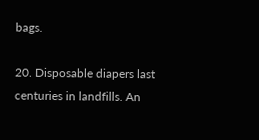bags.

20. Disposable diapers last centuries in landfills. An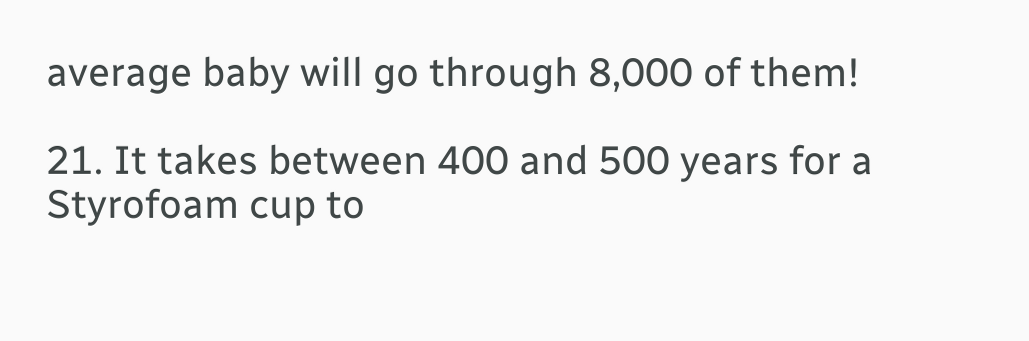average baby will go through 8,000 of them!

21. It takes between 400 and 500 years for a Styrofoam cup to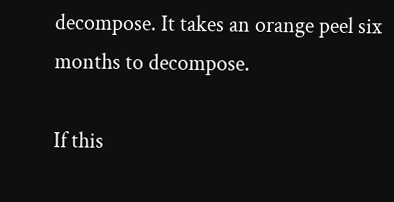decompose. It takes an orange peel six months to decompose.

If this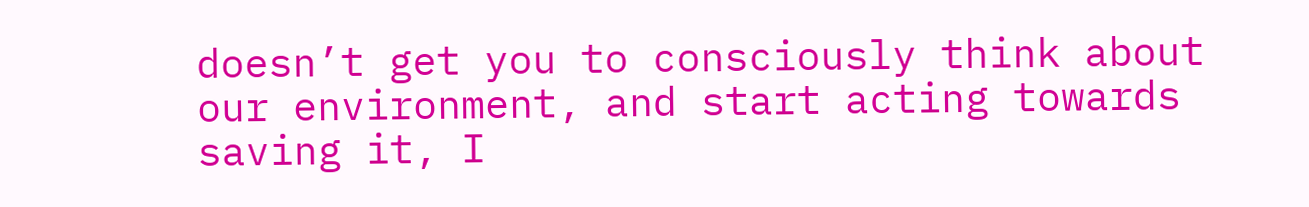doesn’t get you to consciously think about our environment, and start acting towards saving it, I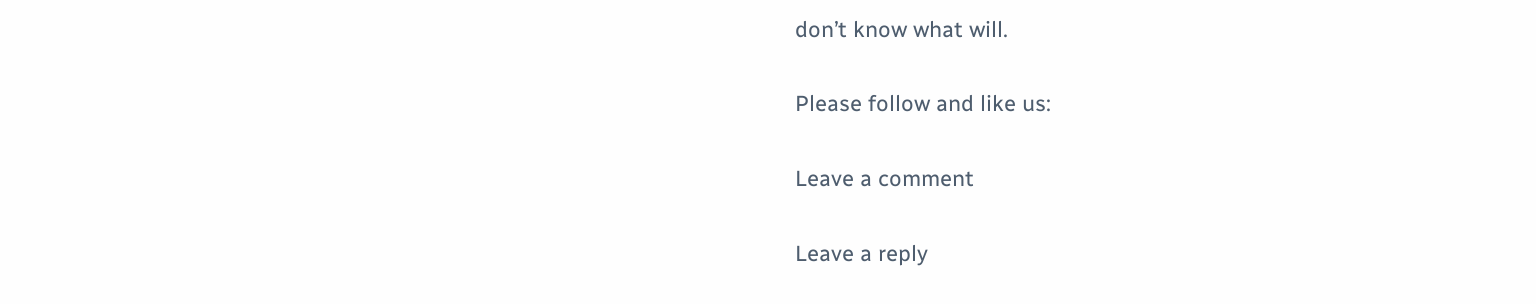don’t know what will.

Please follow and like us:

Leave a comment

Leave a reply